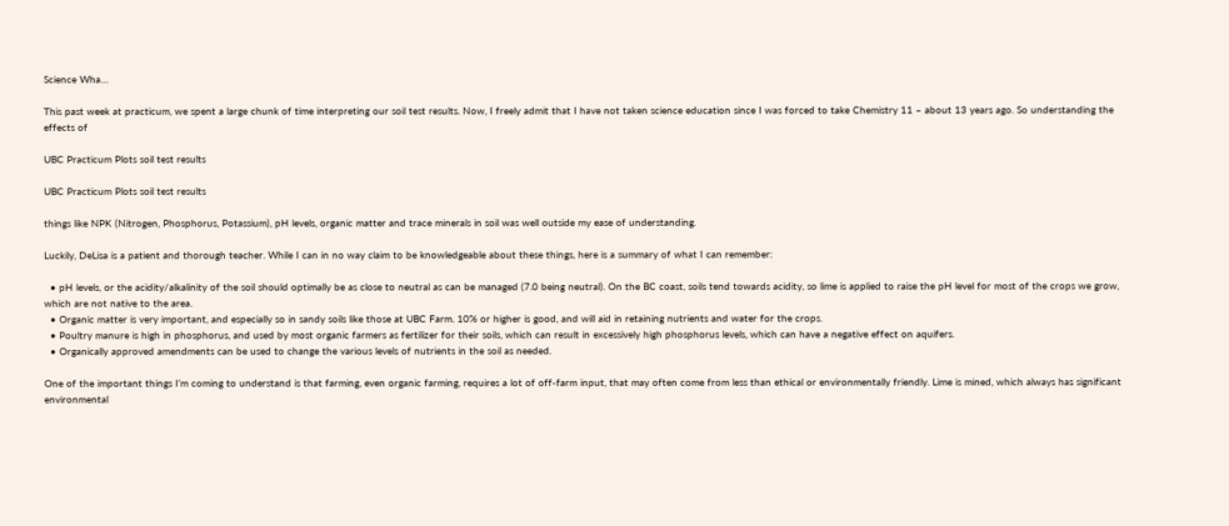Science Wha…

This past week at practicum, we spent a large chunk of time interpreting our soil test results. Now, I freely admit that I have not taken science education since I was forced to take Chemistry 11 – about 13 years ago. So understanding the effects of

UBC Practicum Plots soil test results

UBC Practicum Plots soil test results

things like NPK (Nitrogen, Phosphorus, Potassium), pH levels, organic matter and trace minerals in soil was well outside my ease of understanding.

Luckily, DeLisa is a patient and thorough teacher. While I can in no way claim to be knowledgeable about these things, here is a summary of what I can remember:

  • pH levels, or the acidity/alkalinity of the soil should optimally be as close to neutral as can be managed (7.0 being neutral). On the BC coast, soils tend towards acidity, so lime is applied to raise the pH level for most of the crops we grow, which are not native to the area.
  • Organic matter is very important, and especially so in sandy soils like those at UBC Farm. 10% or higher is good, and will aid in retaining nutrients and water for the crops.
  • Poultry manure is high in phosphorus, and used by most organic farmers as fertilizer for their soils, which can result in excessively high phosphorus levels, which can have a negative effect on aquifers.
  • Organically approved amendments can be used to change the various levels of nutrients in the soil as needed.

One of the important things I’m coming to understand is that farming, even organic farming, requires a lot of off-farm input, that may often come from less than ethical or environmentally friendly. Lime is mined, which always has significant environmental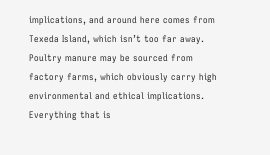implications, and around here comes from Texeda Island, which isn’t too far away. Poultry manure may be sourced from factory farms, which obviously carry high environmental and ethical implications. Everything that is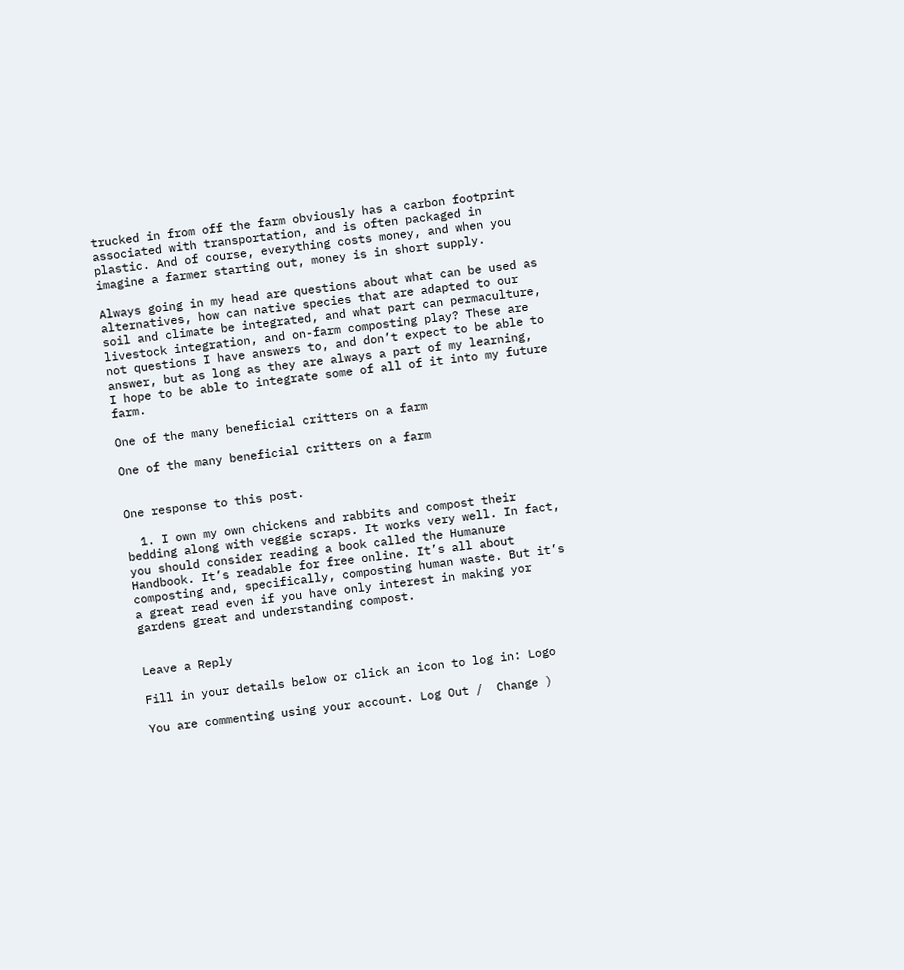trucked in from off the farm obviously has a carbon footprint associated with transportation, and is often packaged in plastic. And of course, everything costs money, and when you imagine a farmer starting out, money is in short supply.

Always going in my head are questions about what can be used as alternatives, how can native species that are adapted to our soil and climate be integrated, and what part can permaculture, livestock integration, and on-farm composting play? These are not questions I have answers to, and don’t expect to be able to answer, but as long as they are always a part of my learning,  I hope to be able to integrate some of all of it into my future farm.

One of the many beneficial critters on a farm

One of the many beneficial critters on a farm


One response to this post.

  1. I own my own chickens and rabbits and compost their bedding along with veggie scraps. It works very well. In fact, you should consider reading a book called the Humanure Handbook. It’s readable for free online. It’s all about composting and, specifically, composting human waste. But it’s a great read even if you have only interest in making yor gardens great and understanding compost.


Leave a Reply

Fill in your details below or click an icon to log in: Logo

You are commenting using your account. Log Out /  Change )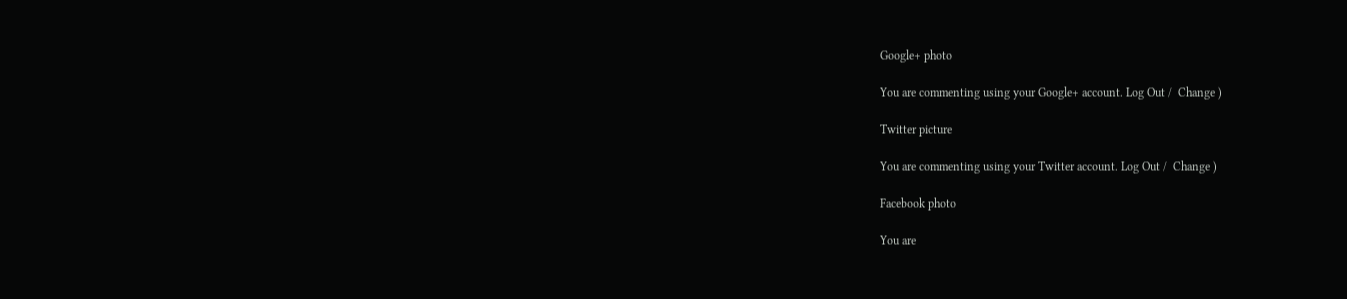Google+ photo

You are commenting using your Google+ account. Log Out /  Change )

Twitter picture

You are commenting using your Twitter account. Log Out /  Change )

Facebook photo

You are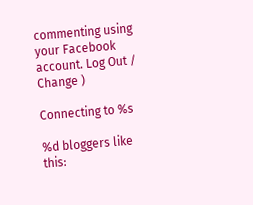commenting using your Facebook account. Log Out /  Change )

Connecting to %s

%d bloggers like this: